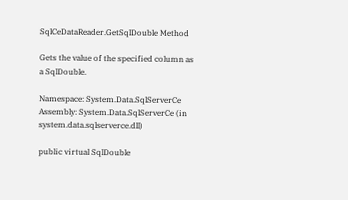SqlCeDataReader.GetSqlDouble Method

Gets the value of the specified column as a SqlDouble.

Namespace: System.Data.SqlServerCe
Assembly: System.Data.SqlServerCe (in system.data.sqlserverce.dll)

public virtual SqlDouble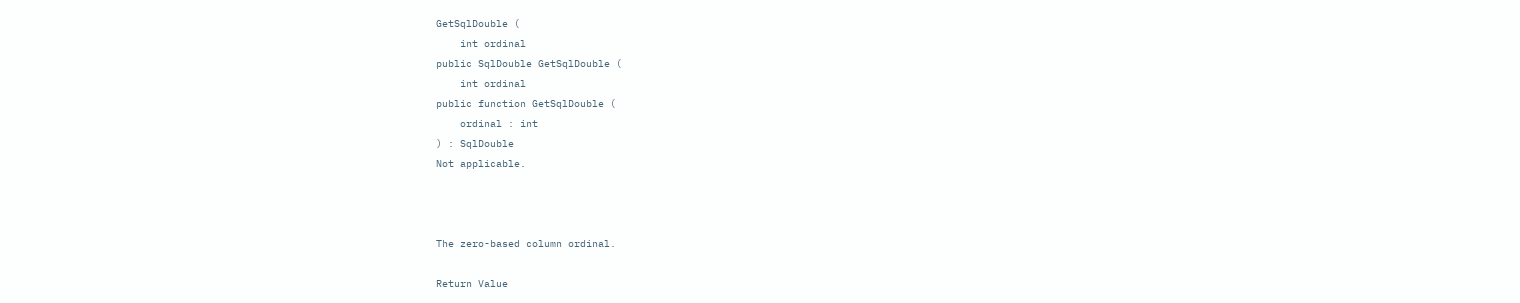GetSqlDouble (
    int ordinal
public SqlDouble GetSqlDouble (
    int ordinal
public function GetSqlDouble (
    ordinal : int
) : SqlDouble
Not applicable.



The zero-based column ordinal.

Return Value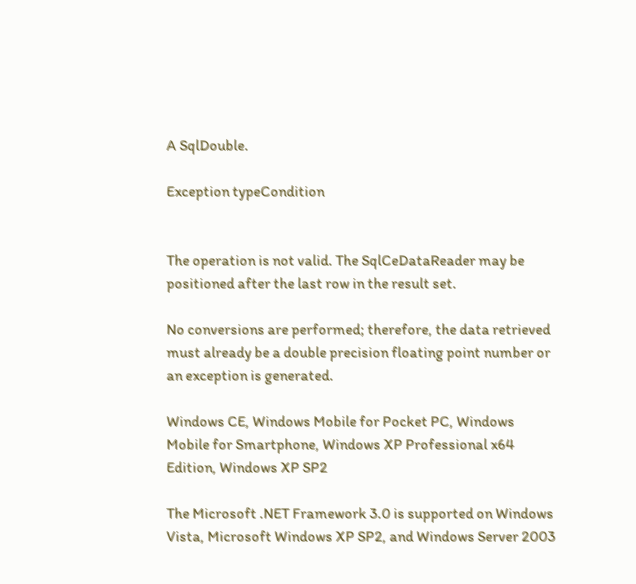A SqlDouble.

Exception typeCondition


The operation is not valid. The SqlCeDataReader may be positioned after the last row in the result set.

No conversions are performed; therefore, the data retrieved must already be a double precision floating point number or an exception is generated.

Windows CE, Windows Mobile for Pocket PC, Windows Mobile for Smartphone, Windows XP Professional x64 Edition, Windows XP SP2

The Microsoft .NET Framework 3.0 is supported on Windows Vista, Microsoft Windows XP SP2, and Windows Server 2003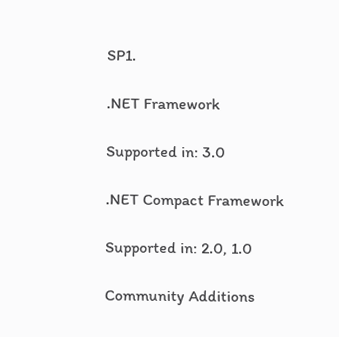SP1.

.NET Framework

Supported in: 3.0

.NET Compact Framework

Supported in: 2.0, 1.0

Community Additions